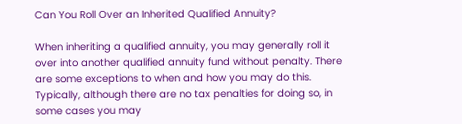Can You Roll Over an Inherited Qualified Annuity?

When inheriting a qualified annuity, you may generally roll it over into another qualified annuity fund without penalty. There are some exceptions to when and how you may do this. Typically, although there are no tax penalties for doing so, in some cases you may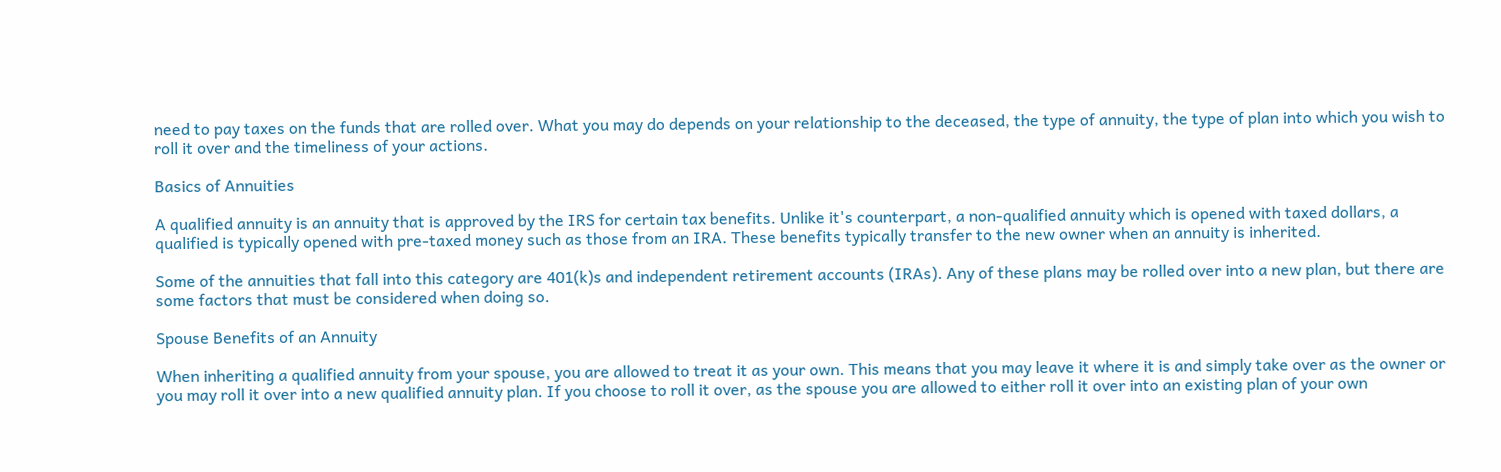need to pay taxes on the funds that are rolled over. What you may do depends on your relationship to the deceased, the type of annuity, the type of plan into which you wish to roll it over and the timeliness of your actions.

Basics of Annuities

A qualified annuity is an annuity that is approved by the IRS for certain tax benefits. Unlike it's counterpart, a non-qualified annuity which is opened with taxed dollars, a qualified is typically opened with pre-taxed money such as those from an IRA. These benefits typically transfer to the new owner when an annuity is inherited.

Some of the annuities that fall into this category are 401(k)s and independent retirement accounts (IRAs). Any of these plans may be rolled over into a new plan, but there are some factors that must be considered when doing so.

Spouse Benefits of an Annuity

When inheriting a qualified annuity from your spouse, you are allowed to treat it as your own. This means that you may leave it where it is and simply take over as the owner or you may roll it over into a new qualified annuity plan. If you choose to roll it over, as the spouse you are allowed to either roll it over into an existing plan of your own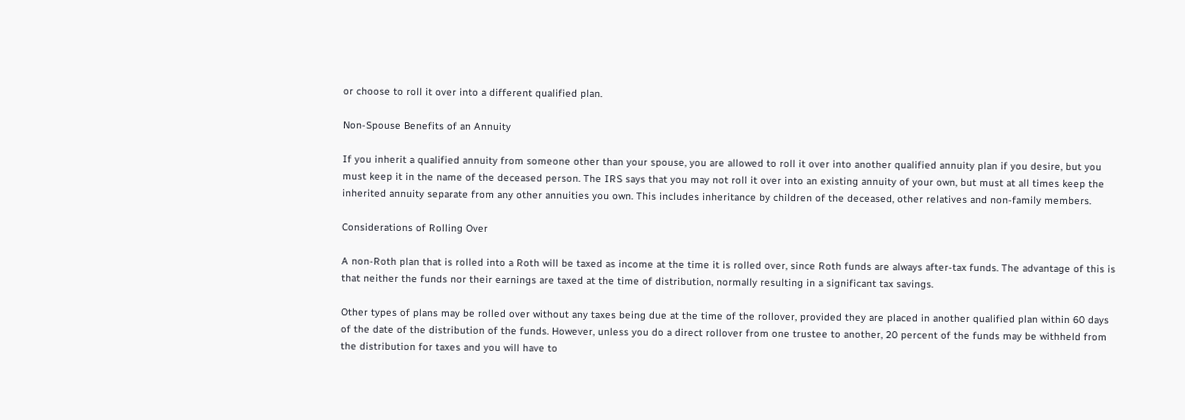or choose to roll it over into a different qualified plan.

Non-Spouse Benefits of an Annuity

If you inherit a qualified annuity from someone other than your spouse, you are allowed to roll it over into another qualified annuity plan if you desire, but you must keep it in the name of the deceased person. The IRS says that you may not roll it over into an existing annuity of your own, but must at all times keep the inherited annuity separate from any other annuities you own. This includes inheritance by children of the deceased, other relatives and non-family members.

Considerations of Rolling Over

A non-Roth plan that is rolled into a Roth will be taxed as income at the time it is rolled over, since Roth funds are always after-tax funds. The advantage of this is that neither the funds nor their earnings are taxed at the time of distribution, normally resulting in a significant tax savings.

Other types of plans may be rolled over without any taxes being due at the time of the rollover, provided they are placed in another qualified plan within 60 days of the date of the distribution of the funds. However, unless you do a direct rollover from one trustee to another, 20 percent of the funds may be withheld from the distribution for taxes and you will have to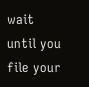wait until you file your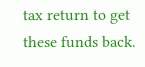tax return to get these funds back.